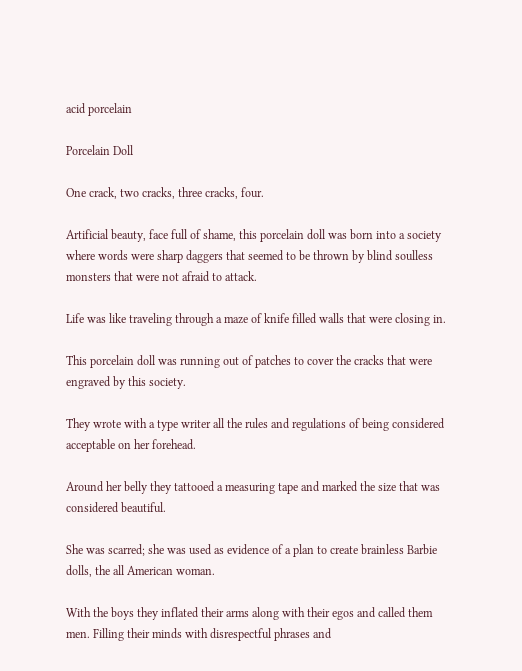acid porcelain

Porcelain Doll

One crack, two cracks, three cracks, four.

Artificial beauty, face full of shame, this porcelain doll was born into a society where words were sharp daggers that seemed to be thrown by blind soulless monsters that were not afraid to attack.

Life was like traveling through a maze of knife filled walls that were closing in.

This porcelain doll was running out of patches to cover the cracks that were engraved by this society.

They wrote with a type writer all the rules and regulations of being considered acceptable on her forehead.

Around her belly they tattooed a measuring tape and marked the size that was considered beautiful.

She was scarred; she was used as evidence of a plan to create brainless Barbie dolls, the all American woman.

With the boys they inflated their arms along with their egos and called them men. Filling their minds with disrespectful phrases and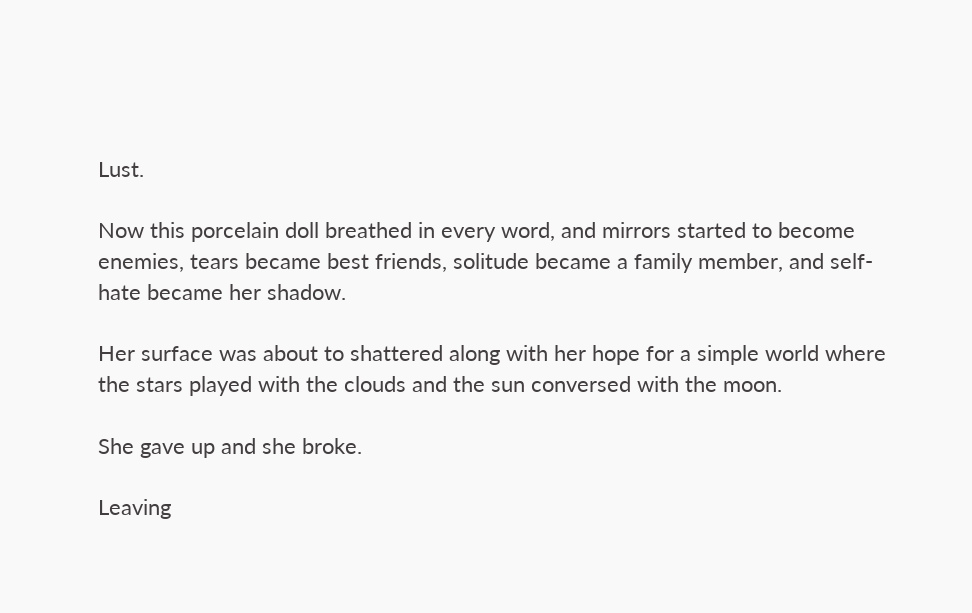Lust.

Now this porcelain doll breathed in every word, and mirrors started to become enemies, tears became best friends, solitude became a family member, and self-hate became her shadow.

Her surface was about to shattered along with her hope for a simple world where the stars played with the clouds and the sun conversed with the moon.

She gave up and she broke.

Leaving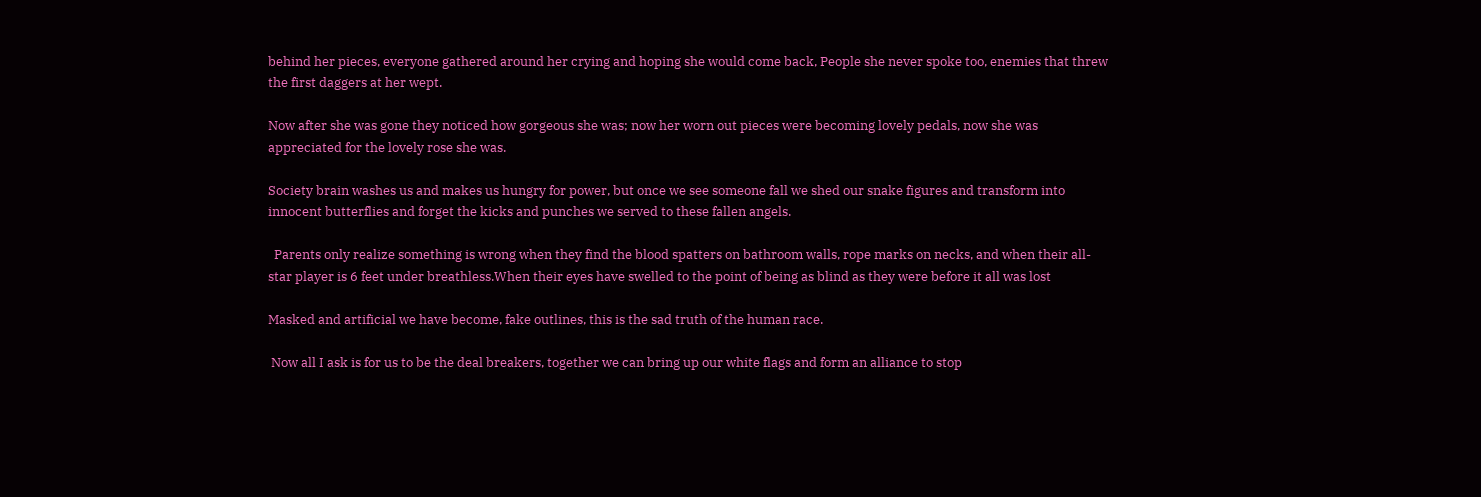behind her pieces, everyone gathered around her crying and hoping she would come back, People she never spoke too, enemies that threw the first daggers at her wept.

Now after she was gone they noticed how gorgeous she was; now her worn out pieces were becoming lovely pedals, now she was appreciated for the lovely rose she was.

Society brain washes us and makes us hungry for power, but once we see someone fall we shed our snake figures and transform into innocent butterflies and forget the kicks and punches we served to these fallen angels.

  Parents only realize something is wrong when they find the blood spatters on bathroom walls, rope marks on necks, and when their all-star player is 6 feet under breathless.When their eyes have swelled to the point of being as blind as they were before it all was lost

Masked and artificial we have become, fake outlines, this is the sad truth of the human race.

 Now all I ask is for us to be the deal breakers, together we can bring up our white flags and form an alliance to stop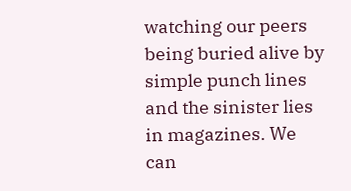watching our peers being buried alive by simple punch lines and the sinister lies in magazines. We can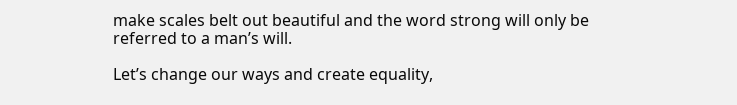make scales belt out beautiful and the word strong will only be referred to a man’s will.

Let’s change our ways and create equality,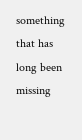something that has long been missing